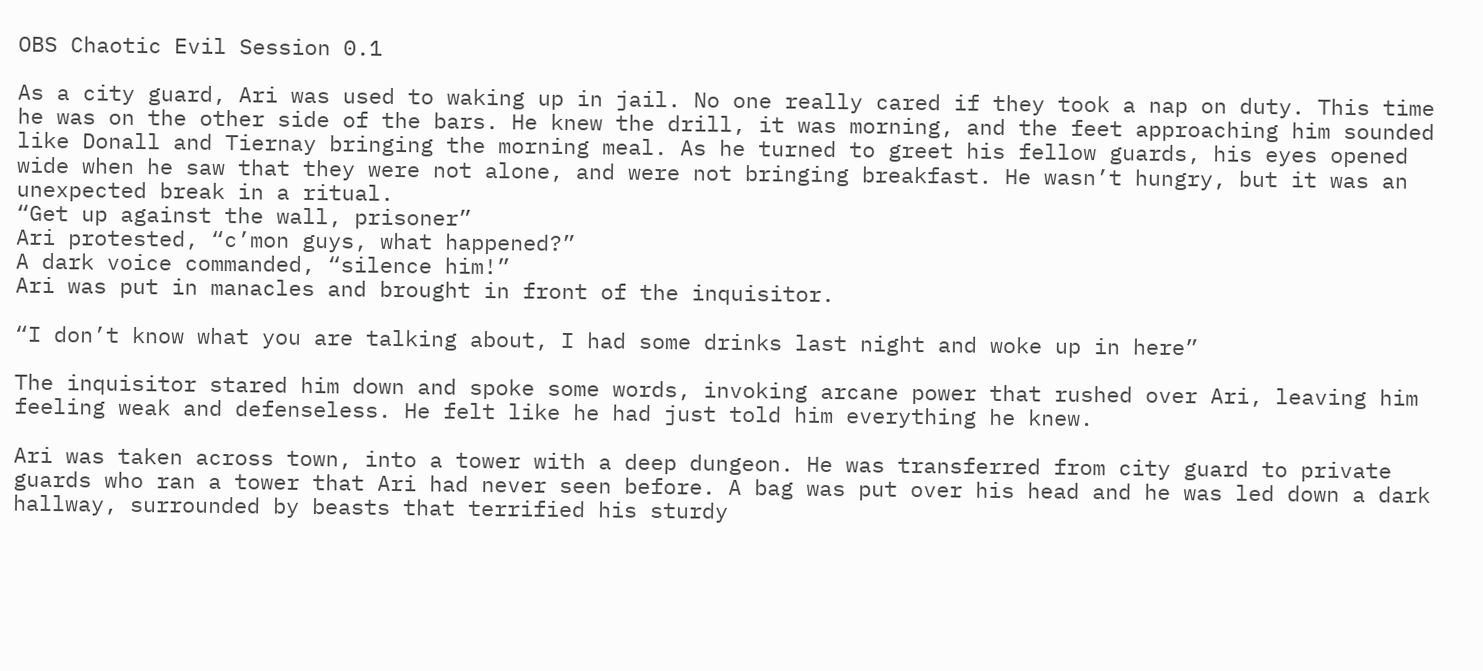OBS Chaotic Evil Session 0.1

As a city guard, Ari was used to waking up in jail. No one really cared if they took a nap on duty. This time he was on the other side of the bars. He knew the drill, it was morning, and the feet approaching him sounded like Donall and Tiernay bringing the morning meal. As he turned to greet his fellow guards, his eyes opened wide when he saw that they were not alone, and were not bringing breakfast. He wasn’t hungry, but it was an unexpected break in a ritual.
“Get up against the wall, prisoner”
Ari protested, “c’mon guys, what happened?”
A dark voice commanded, “silence him!”
Ari was put in manacles and brought in front of the inquisitor.

“I don’t know what you are talking about, I had some drinks last night and woke up in here”

The inquisitor stared him down and spoke some words, invoking arcane power that rushed over Ari, leaving him feeling weak and defenseless. He felt like he had just told him everything he knew.

Ari was taken across town, into a tower with a deep dungeon. He was transferred from city guard to private guards who ran a tower that Ari had never seen before. A bag was put over his head and he was led down a dark hallway, surrounded by beasts that terrified his sturdy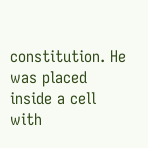constitution. He was placed inside a cell with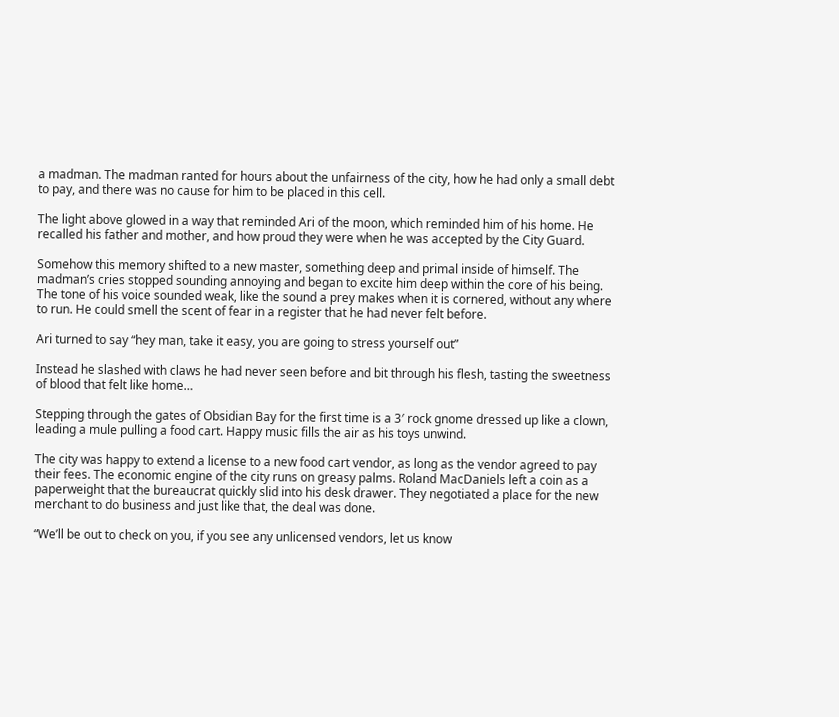a madman. The madman ranted for hours about the unfairness of the city, how he had only a small debt to pay, and there was no cause for him to be placed in this cell.

The light above glowed in a way that reminded Ari of the moon, which reminded him of his home. He recalled his father and mother, and how proud they were when he was accepted by the City Guard.

Somehow this memory shifted to a new master, something deep and primal inside of himself. The madman’s cries stopped sounding annoying and began to excite him deep within the core of his being. The tone of his voice sounded weak, like the sound a prey makes when it is cornered, without any where to run. He could smell the scent of fear in a register that he had never felt before.

Ari turned to say “hey man, take it easy, you are going to stress yourself out”

Instead he slashed with claws he had never seen before and bit through his flesh, tasting the sweetness of blood that felt like home…

Stepping through the gates of Obsidian Bay for the first time is a 3′ rock gnome dressed up like a clown, leading a mule pulling a food cart. Happy music fills the air as his toys unwind.

The city was happy to extend a license to a new food cart vendor, as long as the vendor agreed to pay their fees. The economic engine of the city runs on greasy palms. Roland MacDaniels left a coin as a paperweight that the bureaucrat quickly slid into his desk drawer. They negotiated a place for the new merchant to do business and just like that, the deal was done.

“We’ll be out to check on you, if you see any unlicensed vendors, let us know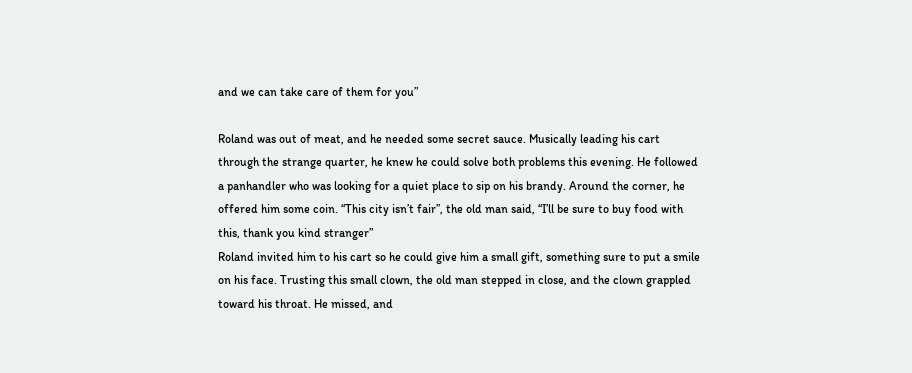and we can take care of them for you”

Roland was out of meat, and he needed some secret sauce. Musically leading his cart through the strange quarter, he knew he could solve both problems this evening. He followed a panhandler who was looking for a quiet place to sip on his brandy. Around the corner, he offered him some coin. “This city isn’t fair”, the old man said, “I’ll be sure to buy food with this, thank you kind stranger”
Roland invited him to his cart so he could give him a small gift, something sure to put a smile on his face. Trusting this small clown, the old man stepped in close, and the clown grappled toward his throat. He missed, and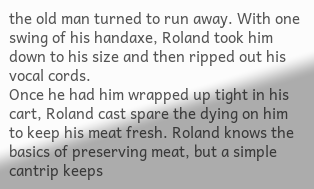the old man turned to run away. With one swing of his handaxe, Roland took him down to his size and then ripped out his vocal cords.
Once he had him wrapped up tight in his cart, Roland cast spare the dying on him to keep his meat fresh. Roland knows the basics of preserving meat, but a simple cantrip keeps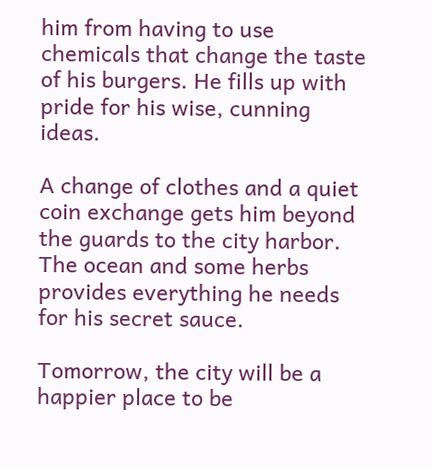him from having to use chemicals that change the taste of his burgers. He fills up with pride for his wise, cunning ideas.

A change of clothes and a quiet coin exchange gets him beyond the guards to the city harbor. The ocean and some herbs provides everything he needs for his secret sauce.

Tomorrow, the city will be a happier place to be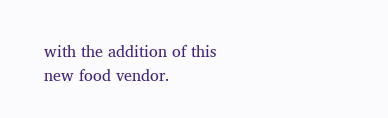with the addition of this new food vendor.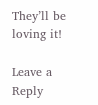They’ll be loving it!

Leave a Reply